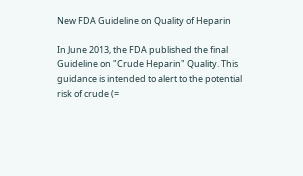New FDA Guideline on Quality of Heparin

In June 2013, the FDA published the final Guideline on "Crude Heparin" Quality. This guidance is intended to alert to the potential risk of crude (=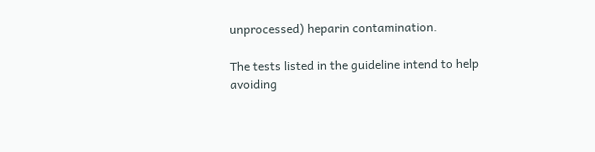unprocessed) heparin contamination.

The tests listed in the guideline intend to help avoiding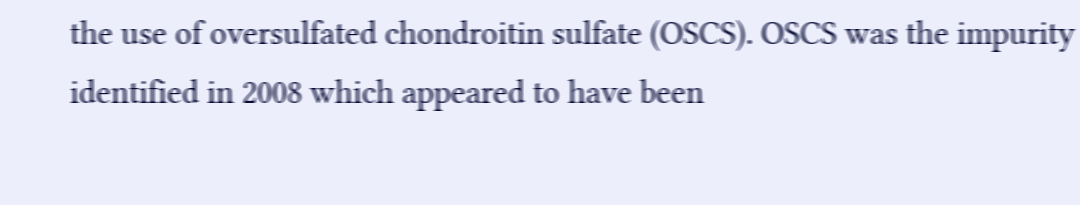the use of oversulfated chondroitin sulfate (OSCS). OSCS was the impurity identified in 2008 which appeared to have been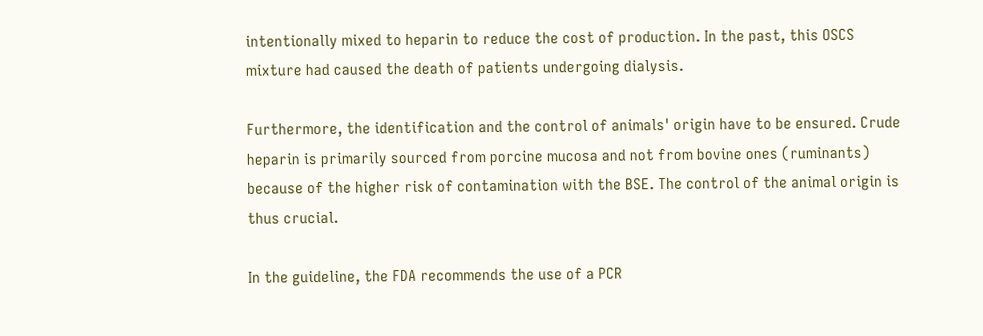intentionally mixed to heparin to reduce the cost of production. In the past, this OSCS mixture had caused the death of patients undergoing dialysis.

Furthermore, the identification and the control of animals' origin have to be ensured. Crude heparin is primarily sourced from porcine mucosa and not from bovine ones (ruminants) because of the higher risk of contamination with the BSE. The control of the animal origin is thus crucial.

In the guideline, the FDA recommends the use of a PCR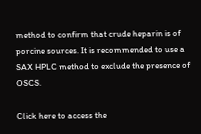method to confirm that crude heparin is of porcine sources. It is recommended to use a SAX HPLC method to exclude the presence of OSCS.

Click here to access the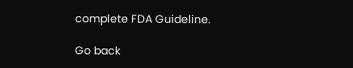complete FDA Guideline.

Go back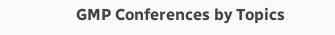GMP Conferences by Topics